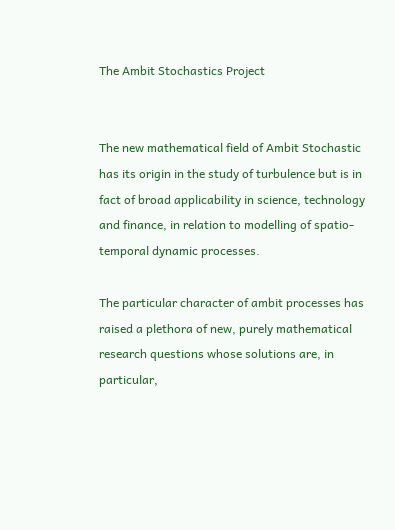The Ambit Stochastics Project


The new mathematical field of Ambit Stochastic has its origin in the study of turbulence but is in fact of broad applicability in science, technology and finance, in relation to modelling of spatio-temporal dynamic processes.

The particular character of ambit processes has raised a plethora of new, purely mathematical research questions whose solutions are, in particular,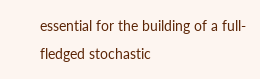essential for the building of a full-fledged stochastic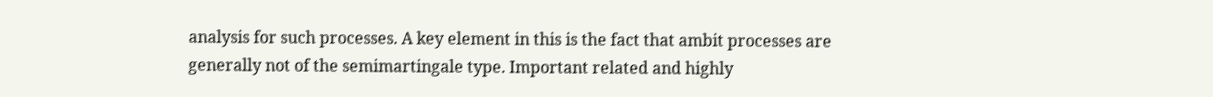analysis for such processes. A key element in this is the fact that ambit processes are generally not of the semimartingale type. Important related and highly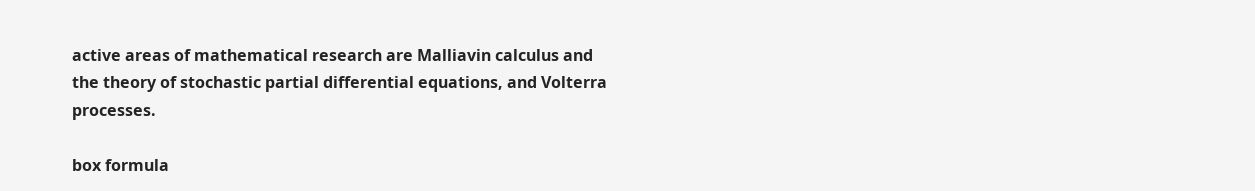active areas of mathematical research are Malliavin calculus and the theory of stochastic partial differential equations, and Volterra processes.

box formula